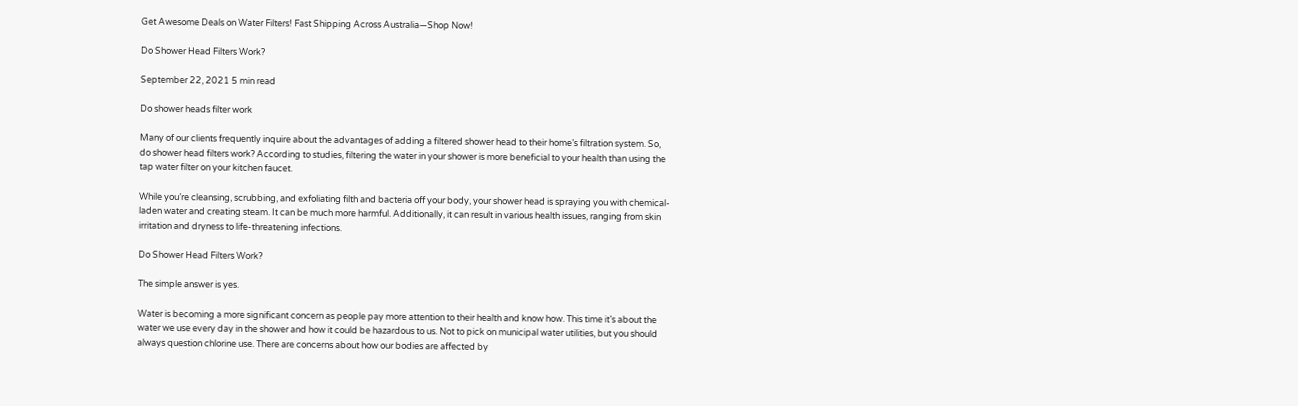Get Awesome Deals on Water Filters! Fast Shipping Across Australia—Shop Now!

Do Shower Head Filters Work?

September 22, 2021 5 min read

Do shower heads filter work

Many of our clients frequently inquire about the advantages of adding a filtered shower head to their home’s filtration system. So, do shower head filters work? According to studies, filtering the water in your shower is more beneficial to your health than using the tap water filter on your kitchen faucet.

While you’re cleansing, scrubbing, and exfoliating filth and bacteria off your body, your shower head is spraying you with chemical-laden water and creating steam. It can be much more harmful. Additionally, it can result in various health issues, ranging from skin irritation and dryness to life-threatening infections.

Do Shower Head Filters Work?

The simple answer is yes.

Water is becoming a more significant concern as people pay more attention to their health and know how. This time it’s about the water we use every day in the shower and how it could be hazardous to us. Not to pick on municipal water utilities, but you should always question chlorine use. There are concerns about how our bodies are affected by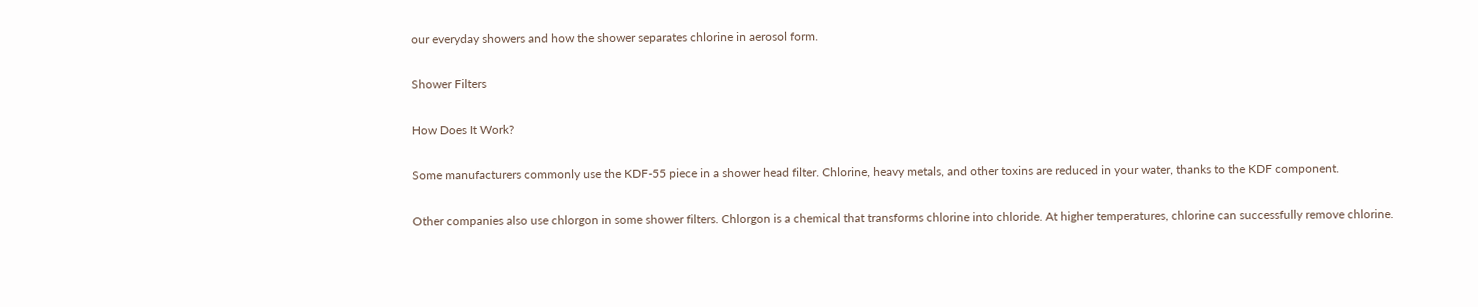our everyday showers and how the shower separates chlorine in aerosol form.

Shower Filters

How Does It Work?

Some manufacturers commonly use the KDF-55 piece in a shower head filter. Chlorine, heavy metals, and other toxins are reduced in your water, thanks to the KDF component.

Other companies also use chlorgon in some shower filters. Chlorgon is a chemical that transforms chlorine into chloride. At higher temperatures, chlorine can successfully remove chlorine.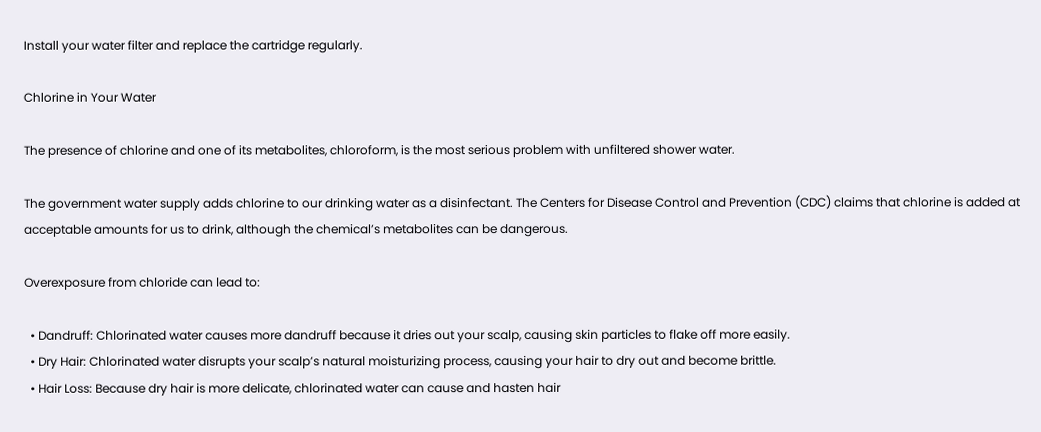Install your water filter and replace the cartridge regularly.

Chlorine in Your Water

The presence of chlorine and one of its metabolites, chloroform, is the most serious problem with unfiltered shower water.

The government water supply adds chlorine to our drinking water as a disinfectant. The Centers for Disease Control and Prevention (CDC) claims that chlorine is added at acceptable amounts for us to drink, although the chemical’s metabolites can be dangerous.

Overexposure from chloride can lead to:

  • Dandruff: Chlorinated water causes more dandruff because it dries out your scalp, causing skin particles to flake off more easily.
  • Dry Hair: Chlorinated water disrupts your scalp’s natural moisturizing process, causing your hair to dry out and become brittle.
  • Hair Loss: Because dry hair is more delicate, chlorinated water can cause and hasten hair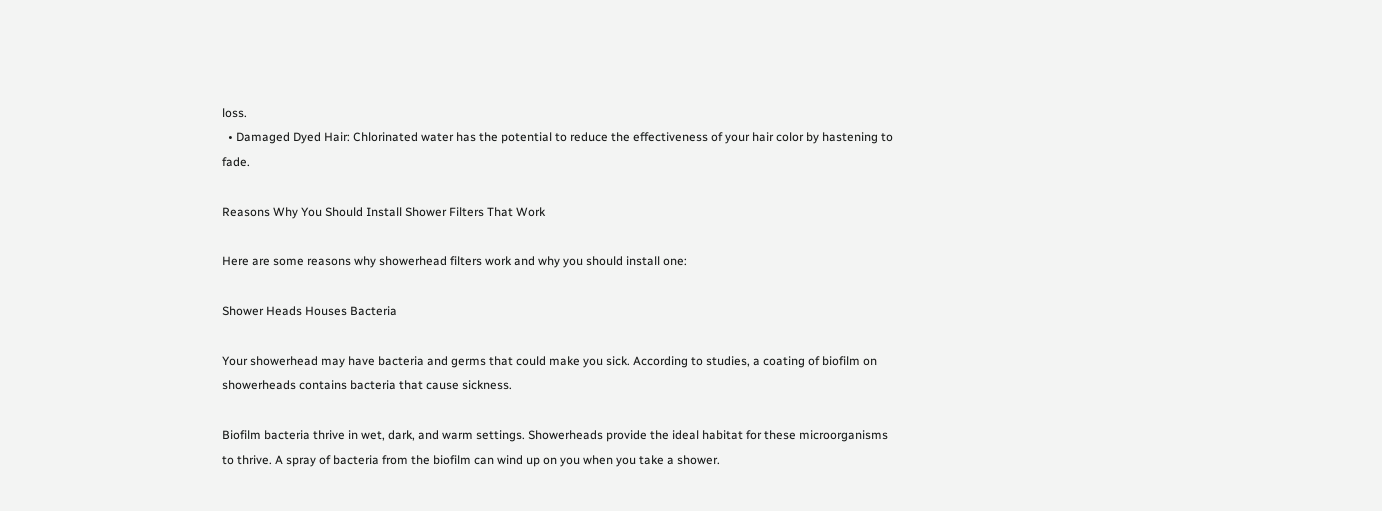loss.
  • Damaged Dyed Hair: Chlorinated water has the potential to reduce the effectiveness of your hair color by hastening to fade.

Reasons Why You Should Install Shower Filters That Work

Here are some reasons why showerhead filters work and why you should install one:

Shower Heads Houses Bacteria

Your showerhead may have bacteria and germs that could make you sick. According to studies, a coating of biofilm on showerheads contains bacteria that cause sickness.

Biofilm bacteria thrive in wet, dark, and warm settings. Showerheads provide the ideal habitat for these microorganisms to thrive. A spray of bacteria from the biofilm can wind up on you when you take a shower.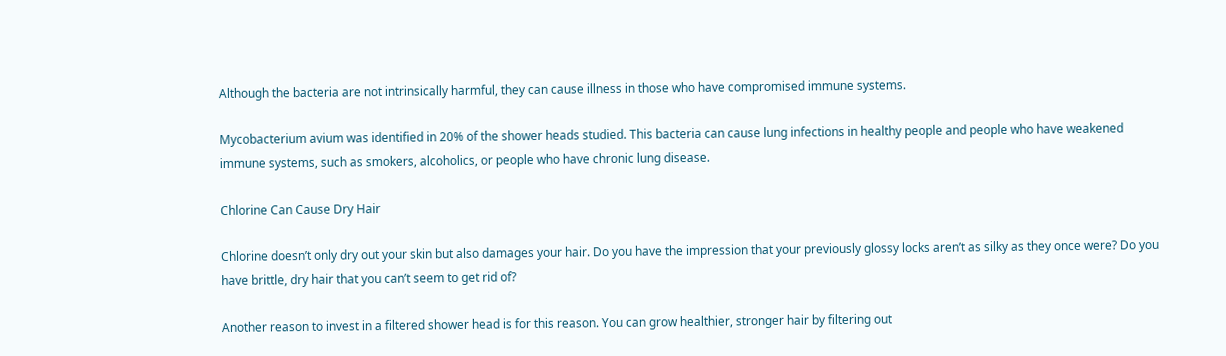Although the bacteria are not intrinsically harmful, they can cause illness in those who have compromised immune systems.

Mycobacterium avium was identified in 20% of the shower heads studied. This bacteria can cause lung infections in healthy people and people who have weakened immune systems, such as smokers, alcoholics, or people who have chronic lung disease.

Chlorine Can Cause Dry Hair

Chlorine doesn’t only dry out your skin but also damages your hair. Do you have the impression that your previously glossy locks aren’t as silky as they once were? Do you have brittle, dry hair that you can’t seem to get rid of?

Another reason to invest in a filtered shower head is for this reason. You can grow healthier, stronger hair by filtering out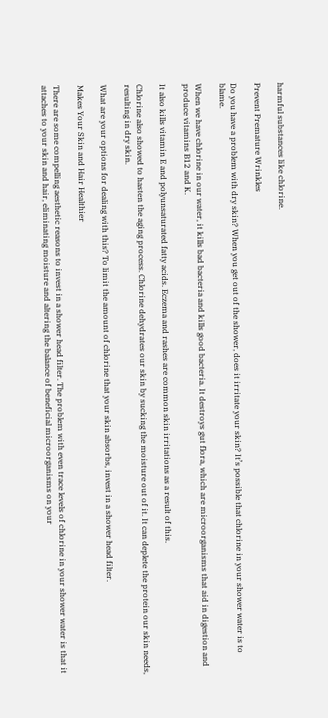harmful substances like chlorine.

Prevent Premature Wrinkles

Do you have a problem with dry skin? When you get out of the shower, does it irritate your skin? It’s possible that chlorine in your shower water is to blame.

When we have chlorine in our water, it kills bad bacteria and kills good bacteria. It destroys gut flora, which are microorganisms that aid in digestion and produce vitamins B12 and K.

It also kills vitamin E and polyunsaturated fatty acids. Eczema and rashes are common skin irritations as a result of this.

Chlorine also showed to hasten the aging process. Chlorine dehydrates our skin by sucking the moisture out of it. It can deplete the protein our skin needs, resulting in dry skin.

What are your options for dealing with this? To limit the amount of chlorine that your skin absorbs, invest in a shower head filter.

Makes Your Skin and Hair Healthier

There are some compelling aesthetic reasons to invest in a shower head filter. The problem with even trace levels of chlorine in your shower water is that it attaches to your skin and hair, eliminating moisture and altering the balance of beneficial microorganisms on your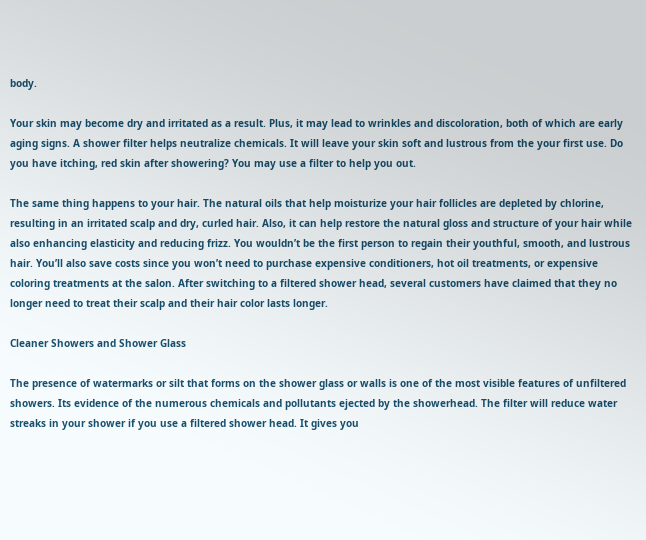body.

Your skin may become dry and irritated as a result. Plus, it may lead to wrinkles and discoloration, both of which are early aging signs. A shower filter helps neutralize chemicals. It will leave your skin soft and lustrous from the your first use. Do you have itching, red skin after showering? You may use a filter to help you out.

The same thing happens to your hair. The natural oils that help moisturize your hair follicles are depleted by chlorine, resulting in an irritated scalp and dry, curled hair. Also, it can help restore the natural gloss and structure of your hair while also enhancing elasticity and reducing frizz. You wouldn’t be the first person to regain their youthful, smooth, and lustrous hair. You’ll also save costs since you won’t need to purchase expensive conditioners, hot oil treatments, or expensive coloring treatments at the salon. After switching to a filtered shower head, several customers have claimed that they no longer need to treat their scalp and their hair color lasts longer.

Cleaner Showers and Shower Glass

The presence of watermarks or silt that forms on the shower glass or walls is one of the most visible features of unfiltered showers. Its evidence of the numerous chemicals and pollutants ejected by the showerhead. The filter will reduce water streaks in your shower if you use a filtered shower head. It gives you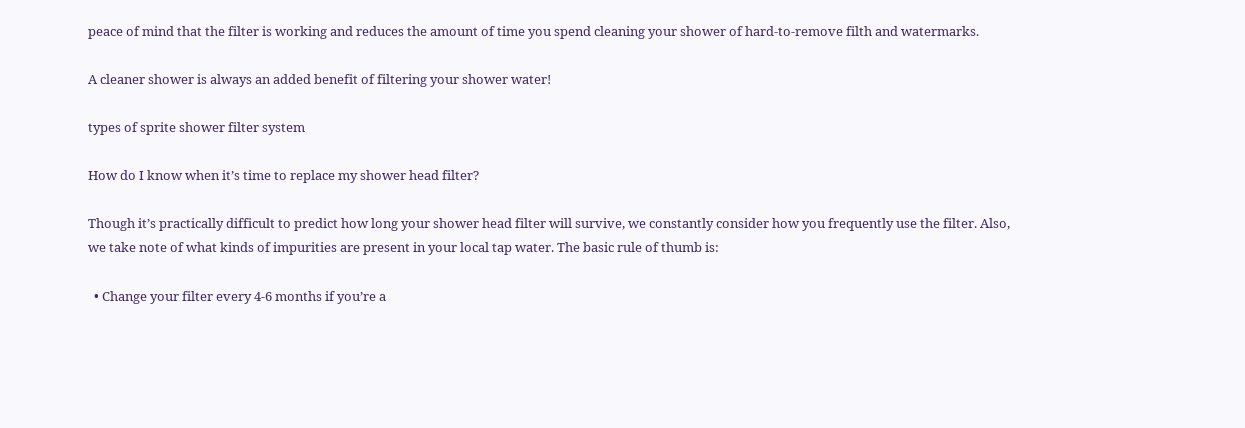peace of mind that the filter is working and reduces the amount of time you spend cleaning your shower of hard-to-remove filth and watermarks.

A cleaner shower is always an added benefit of filtering your shower water!

types of sprite shower filter system

How do I know when it’s time to replace my shower head filter?

Though it’s practically difficult to predict how long your shower head filter will survive, we constantly consider how you frequently use the filter. Also, we take note of what kinds of impurities are present in your local tap water. The basic rule of thumb is:

  • Change your filter every 4-6 months if you’re a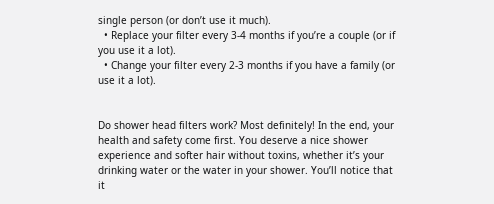single person (or don’t use it much).
  • Replace your filter every 3-4 months if you’re a couple (or if you use it a lot).
  • Change your filter every 2-3 months if you have a family (or use it a lot).


Do shower head filters work? Most definitely! In the end, your health and safety come first. You deserve a nice shower experience and softer hair without toxins, whether it’s your drinking water or the water in your shower. You’ll notice that it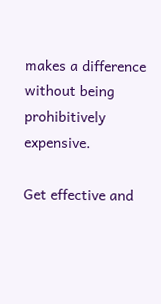makes a difference without being prohibitively expensive.

Get effective and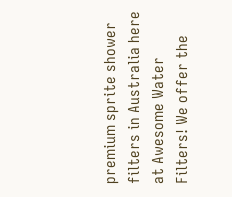premium sprite shower filters in Australia here at Awesome Water Filters! We offer the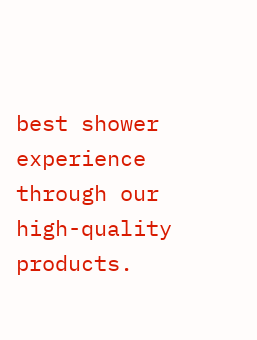best shower experience through our high-quality products.